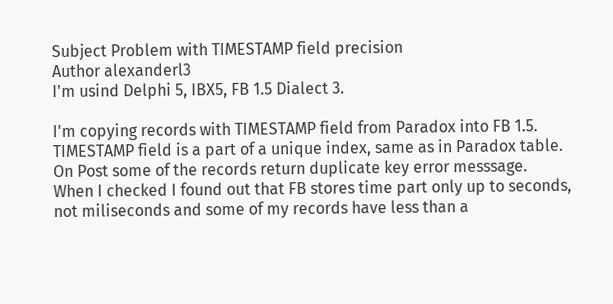Subject Problem with TIMESTAMP field precision
Author alexanderl3
I'm usind Delphi 5, IBX5, FB 1.5 Dialect 3.

I'm copying records with TIMESTAMP field from Paradox into FB 1.5.
TIMESTAMP field is a part of a unique index, same as in Paradox table.
On Post some of the records return duplicate key error messsage.
When I checked I found out that FB stores time part only up to seconds,
not miliseconds and some of my records have less than a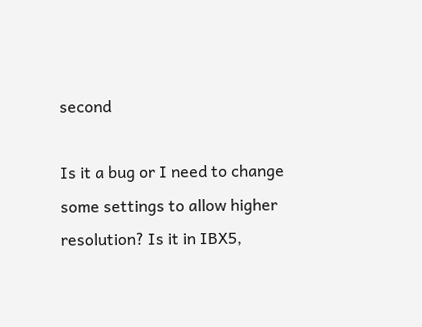second

Is it a bug or I need to change some settings to allow higher
resolution? Is it in IBX5,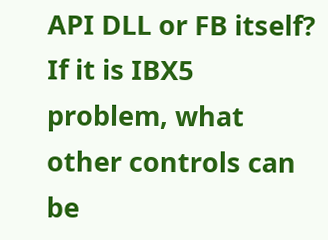API DLL or FB itself?
If it is IBX5 problem, what other controls can be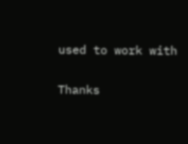used to work with

Thanks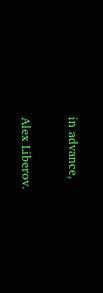in advance,

Alex Liberov.